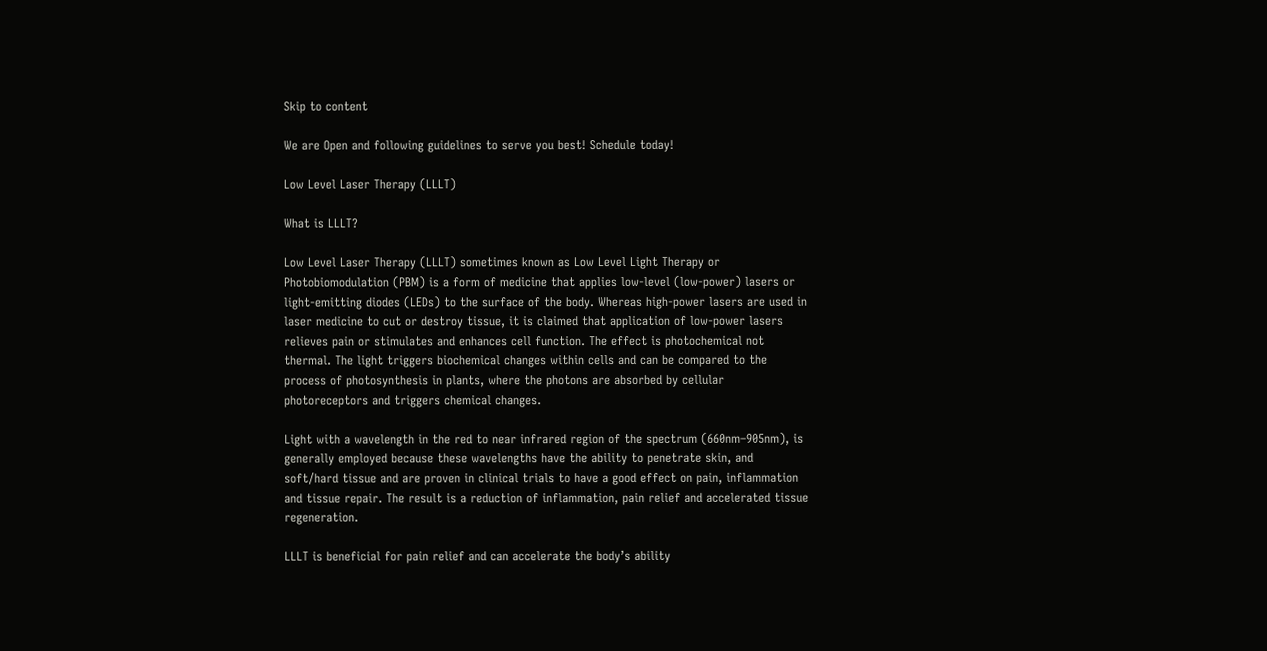Skip to content

We are Open and following guidelines to serve you best! Schedule today!

Low Level Laser Therapy (LLLT)

What is LLLT?

Low Level Laser Therapy (LLLT) sometimes known as Low Level Light Therapy or Photobiomodulation (PBM) is a form of medicine that applies low-level (low-power) lasers or light-emitting diodes (LEDs) to the surface of the body. Whereas high-power lasers are used in laser medicine to cut or destroy tissue, it is claimed that application of low-power lasers relieves pain or stimulates and enhances cell function. The effect is photochemical not thermal. The light triggers biochemical changes within cells and can be compared to the process of photosynthesis in plants, where the photons are absorbed by cellular photoreceptors and triggers chemical changes.

Light with a wavelength in the red to near infrared region of the spectrum (660nm–905nm), is generally employed because these wavelengths have the ability to penetrate skin, and soft/hard tissue and are proven in clinical trials to have a good effect on pain, inflammation and tissue repair. The result is a reduction of inflammation, pain relief and accelerated tissue regeneration.

LLLT is beneficial for pain relief and can accelerate the body’s ability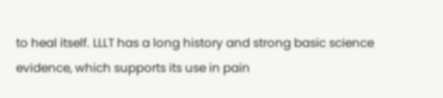to heal itself. LLLT has a long history and strong basic science evidence, which supports its use in pain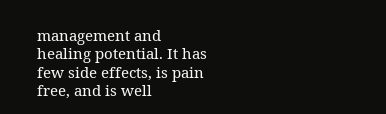management and healing potential. It has few side effects, is pain free, and is well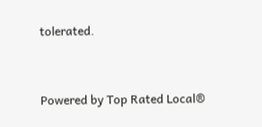tolerated.



Powered by Top Rated Local®